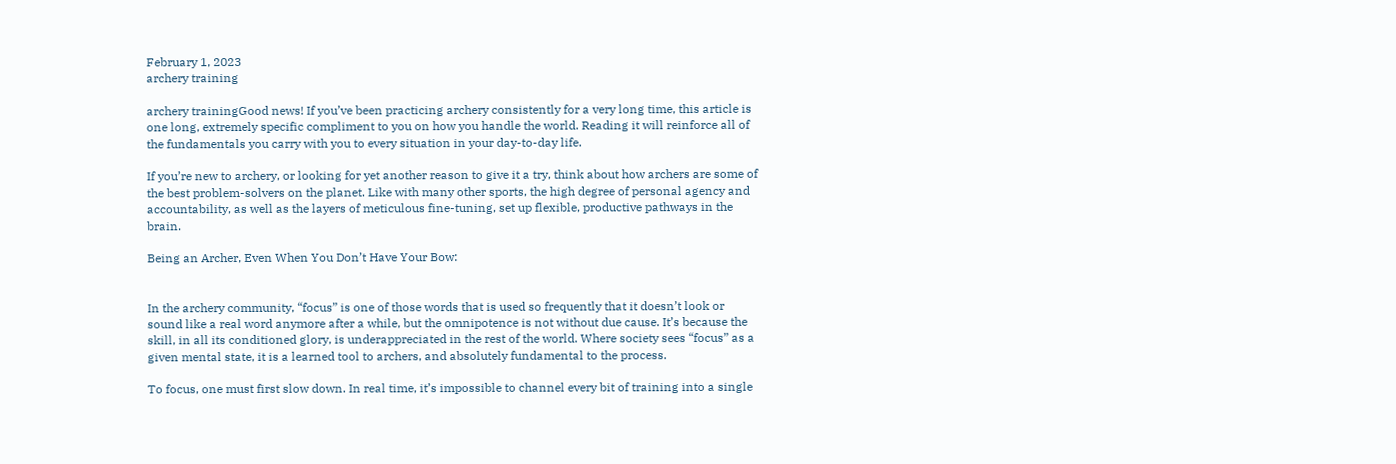February 1, 2023
archery training

archery trainingGood news! If you’ve been practicing archery consistently for a very long time, this article is one long, extremely specific compliment to you on how you handle the world. Reading it will reinforce all of the fundamentals you carry with you to every situation in your day-to-day life.

If you’re new to archery, or looking for yet another reason to give it a try, think about how archers are some of the best problem-solvers on the planet. Like with many other sports, the high degree of personal agency and accountability, as well as the layers of meticulous fine-tuning, set up flexible, productive pathways in the brain.

Being an Archer, Even When You Don’t Have Your Bow:


In the archery community, “focus” is one of those words that is used so frequently that it doesn’t look or sound like a real word anymore after a while, but the omnipotence is not without due cause. It’s because the skill, in all its conditioned glory, is underappreciated in the rest of the world. Where society sees “focus” as a given mental state, it is a learned tool to archers, and absolutely fundamental to the process.

To focus, one must first slow down. In real time, it’s impossible to channel every bit of training into a single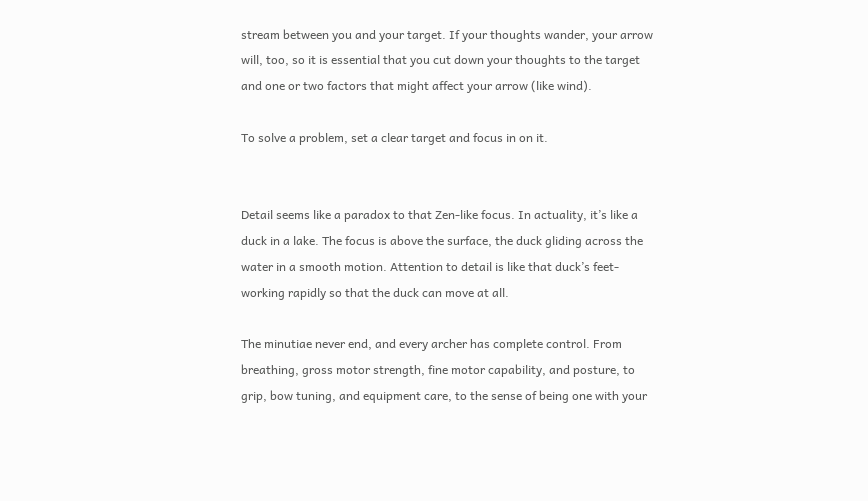stream between you and your target. If your thoughts wander, your arrow will, too, so it is essential that you cut down your thoughts to the target and one or two factors that might affect your arrow (like wind).

To solve a problem, set a clear target and focus in on it.


Detail seems like a paradox to that Zen-like focus. In actuality, it’s like a duck in a lake. The focus is above the surface, the duck gliding across the water in a smooth motion. Attention to detail is like that duck’s feet- working rapidly so that the duck can move at all.

The minutiae never end, and every archer has complete control. From breathing, gross motor strength, fine motor capability, and posture, to grip, bow tuning, and equipment care, to the sense of being one with your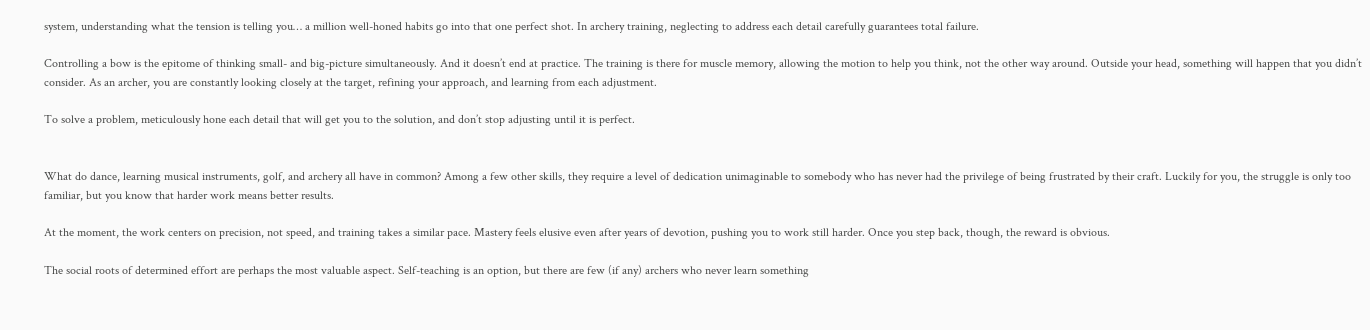system, understanding what the tension is telling you… a million well-honed habits go into that one perfect shot. In archery training, neglecting to address each detail carefully guarantees total failure.

Controlling a bow is the epitome of thinking small- and big-picture simultaneously. And it doesn’t end at practice. The training is there for muscle memory, allowing the motion to help you think, not the other way around. Outside your head, something will happen that you didn’t consider. As an archer, you are constantly looking closely at the target, refining your approach, and learning from each adjustment.

To solve a problem, meticulously hone each detail that will get you to the solution, and don’t stop adjusting until it is perfect.


What do dance, learning musical instruments, golf, and archery all have in common? Among a few other skills, they require a level of dedication unimaginable to somebody who has never had the privilege of being frustrated by their craft. Luckily for you, the struggle is only too familiar, but you know that harder work means better results.

At the moment, the work centers on precision, not speed, and training takes a similar pace. Mastery feels elusive even after years of devotion, pushing you to work still harder. Once you step back, though, the reward is obvious.

The social roots of determined effort are perhaps the most valuable aspect. Self-teaching is an option, but there are few (if any) archers who never learn something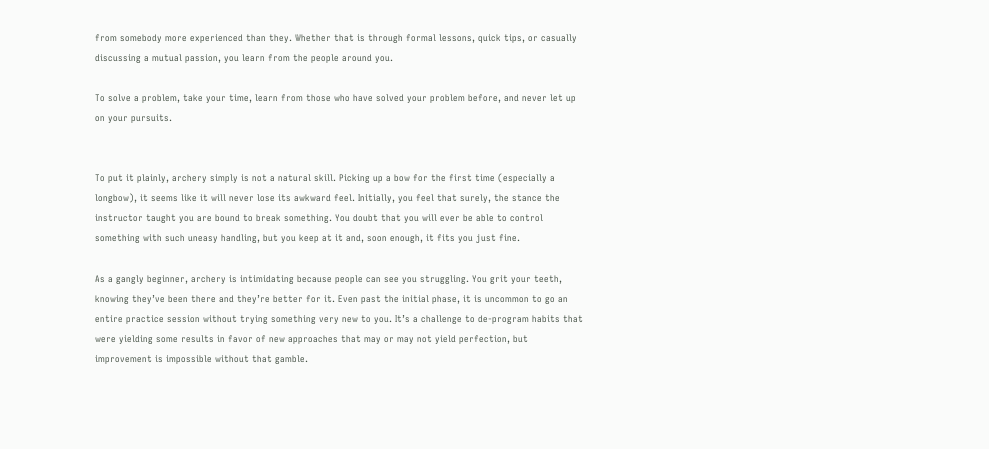from somebody more experienced than they. Whether that is through formal lessons, quick tips, or casually discussing a mutual passion, you learn from the people around you.

To solve a problem, take your time, learn from those who have solved your problem before, and never let up on your pursuits.


To put it plainly, archery simply is not a natural skill. Picking up a bow for the first time (especially a longbow), it seems like it will never lose its awkward feel. Initially, you feel that surely, the stance the instructor taught you are bound to break something. You doubt that you will ever be able to control something with such uneasy handling, but you keep at it and, soon enough, it fits you just fine.

As a gangly beginner, archery is intimidating because people can see you struggling. You grit your teeth, knowing they’ve been there and they’re better for it. Even past the initial phase, it is uncommon to go an entire practice session without trying something very new to you. It’s a challenge to de-program habits that were yielding some results in favor of new approaches that may or may not yield perfection, but improvement is impossible without that gamble.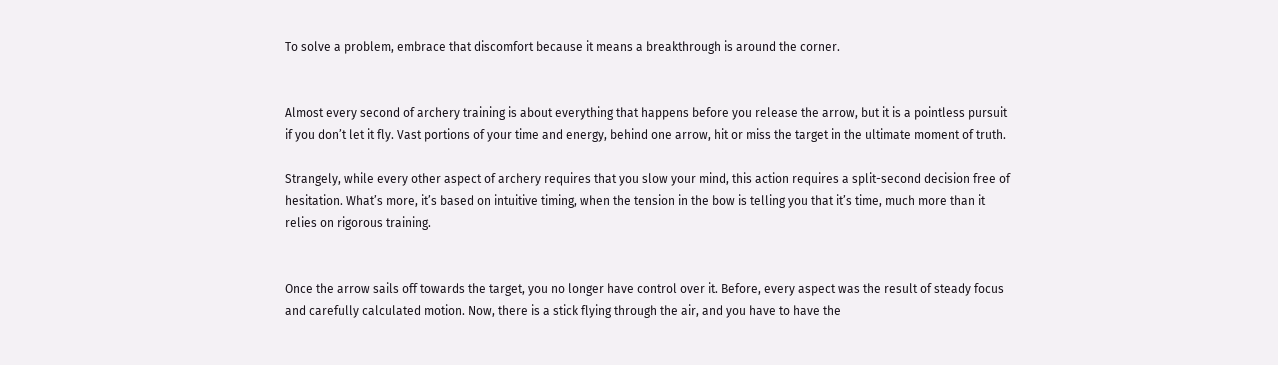To solve a problem, embrace that discomfort because it means a breakthrough is around the corner.


Almost every second of archery training is about everything that happens before you release the arrow, but it is a pointless pursuit if you don’t let it fly. Vast portions of your time and energy, behind one arrow, hit or miss the target in the ultimate moment of truth.

Strangely, while every other aspect of archery requires that you slow your mind, this action requires a split-second decision free of hesitation. What’s more, it’s based on intuitive timing, when the tension in the bow is telling you that it’s time, much more than it relies on rigorous training.


Once the arrow sails off towards the target, you no longer have control over it. Before, every aspect was the result of steady focus and carefully calculated motion. Now, there is a stick flying through the air, and you have to have the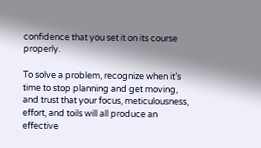confidence that you set it on its course properly.

To solve a problem, recognize when it’s time to stop planning and get moving, and trust that your focus, meticulousness, effort, and toils will all produce an effective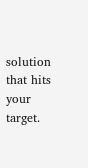solution that hits your target.